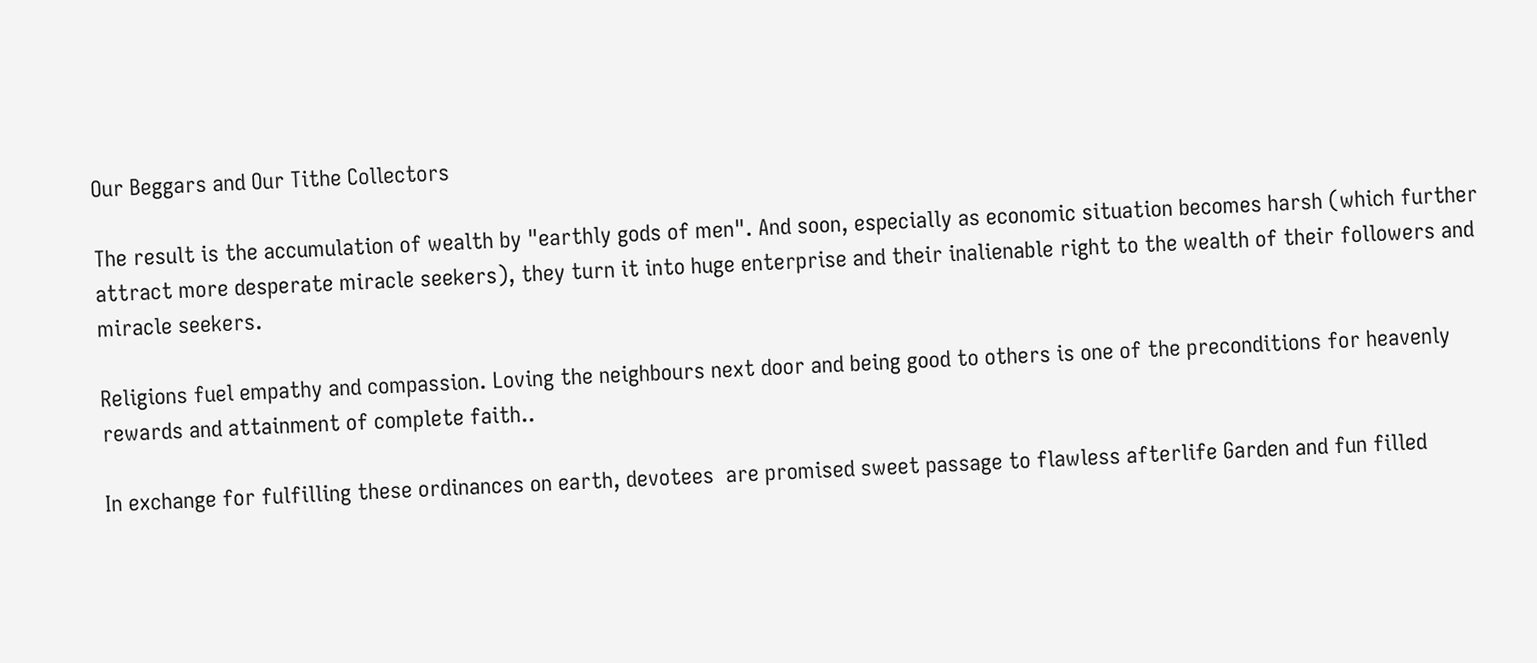Our Beggars and Our Tithe Collectors

The result is the accumulation of wealth by "earthly gods of men". And soon, especially as economic situation becomes harsh (which further attract more desperate miracle seekers), they turn it into huge enterprise and their inalienable right to the wealth of their followers and miracle seekers.

Religions fuel empathy and compassion. Loving the neighbours next door and being good to others is one of the preconditions for heavenly rewards and attainment of complete faith..

In exchange for fulfilling these ordinances on earth, devotees  are promised sweet passage to flawless afterlife Garden and fun filled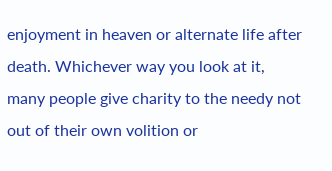enjoyment in heaven or alternate life after death. Whichever way you look at it, many people give charity to the needy not out of their own volition or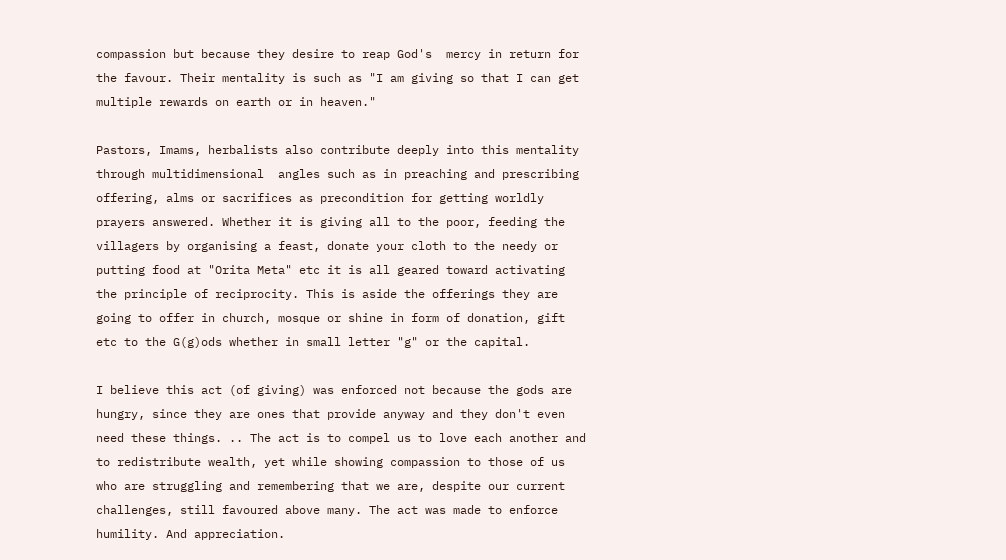compassion but because they desire to reap God's  mercy in return for the favour. Their mentality is such as "I am giving so that I can get multiple rewards on earth or in heaven."

Pastors, Imams, herbalists also contribute deeply into this mentality through multidimensional  angles such as in preaching and prescribing offering, alms or sacrifices as precondition for getting worldly prayers answered. Whether it is giving all to the poor, feeding the villagers by organising a feast, donate your cloth to the needy or putting food at "Orita Meta" etc it is all geared toward activating the principle of reciprocity. This is aside the offerings they are going to offer in church, mosque or shine in form of donation, gift etc to the G(g)ods whether in small letter "g" or the capital.

I believe this act (of giving) was enforced not because the gods are hungry, since they are ones that provide anyway and they don't even need these things. .. The act is to compel us to love each another and to redistribute wealth, yet while showing compassion to those of us who are struggling and remembering that we are, despite our current challenges, still favoured above many. The act was made to enforce humility. And appreciation.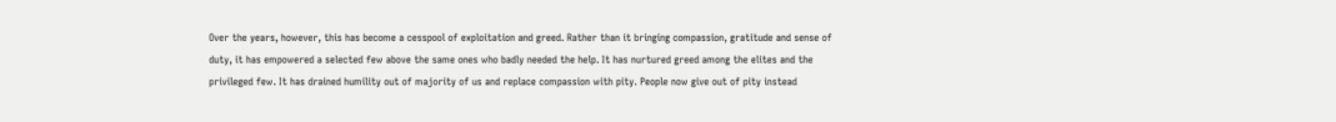Over the years, however, this has become a cesspool of exploitation and greed. Rather than it bringing compassion, gratitude and sense of duty, it has empowered a selected few above the same ones who badly needed the help. It has nurtured greed among the elites and the privileged few. It has drained humility out of majority of us and replace compassion with pity. People now give out of pity instead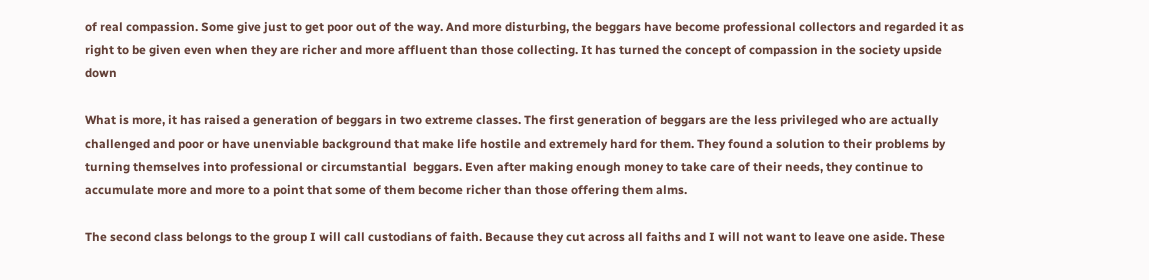of real compassion. Some give just to get poor out of the way. And more disturbing, the beggars have become professional collectors and regarded it as right to be given even when they are richer and more affluent than those collecting. It has turned the concept of compassion in the society upside down

What is more, it has raised a generation of beggars in two extreme classes. The first generation of beggars are the less privileged who are actually challenged and poor or have unenviable background that make life hostile and extremely hard for them. They found a solution to their problems by turning themselves into professional or circumstantial  beggars. Even after making enough money to take care of their needs, they continue to accumulate more and more to a point that some of them become richer than those offering them alms.

The second class belongs to the group I will call custodians of faith. Because they cut across all faiths and I will not want to leave one aside. These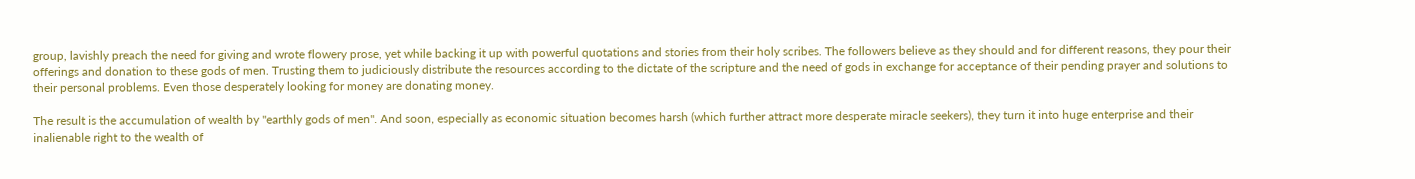group, lavishly preach the need for giving and wrote flowery prose, yet while backing it up with powerful quotations and stories from their holy scribes. The followers believe as they should and for different reasons, they pour their offerings and donation to these gods of men. Trusting them to judiciously distribute the resources according to the dictate of the scripture and the need of gods in exchange for acceptance of their pending prayer and solutions to their personal problems. Even those desperately looking for money are donating money.

The result is the accumulation of wealth by "earthly gods of men". And soon, especially as economic situation becomes harsh (which further attract more desperate miracle seekers), they turn it into huge enterprise and their inalienable right to the wealth of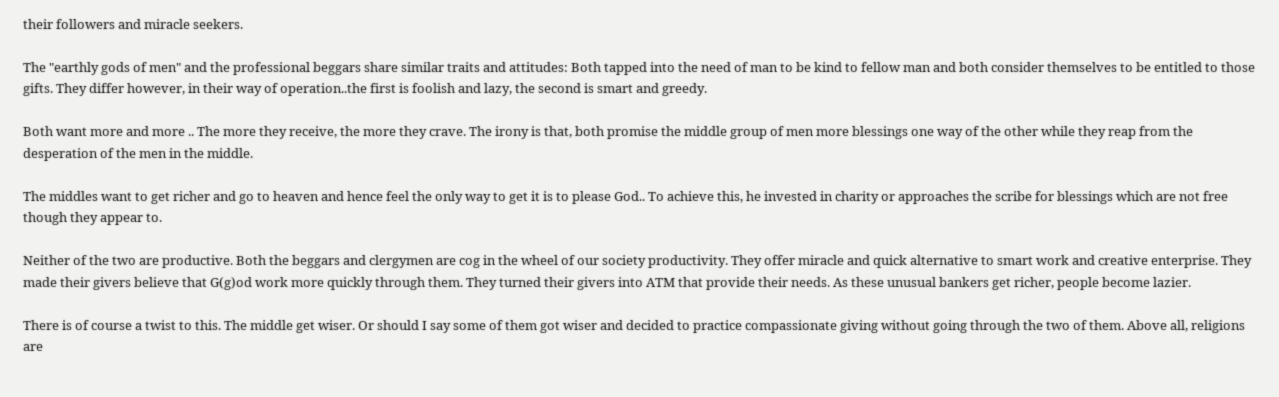their followers and miracle seekers.

The "earthly gods of men" and the professional beggars share similar traits and attitudes: Both tapped into the need of man to be kind to fellow man and both consider themselves to be entitled to those gifts. They differ however, in their way of operation..the first is foolish and lazy, the second is smart and greedy.

Both want more and more .. The more they receive, the more they crave. The irony is that, both promise the middle group of men more blessings one way of the other while they reap from the desperation of the men in the middle.

The middles want to get richer and go to heaven and hence feel the only way to get it is to please God.. To achieve this, he invested in charity or approaches the scribe for blessings which are not free though they appear to.

Neither of the two are productive. Both the beggars and clergymen are cog in the wheel of our society productivity. They offer miracle and quick alternative to smart work and creative enterprise. They made their givers believe that G(g)od work more quickly through them. They turned their givers into ATM that provide their needs. As these unusual bankers get richer, people become lazier.

There is of course a twist to this. The middle get wiser. Or should I say some of them got wiser and decided to practice compassionate giving without going through the two of them. Above all, religions  are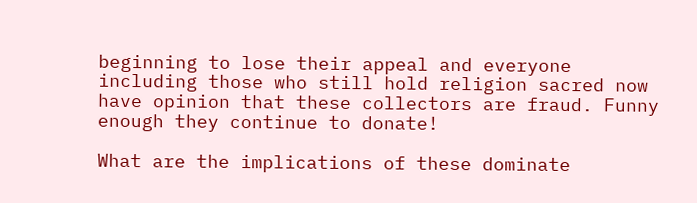beginning to lose their appeal and everyone including those who still hold religion sacred now have opinion that these collectors are fraud. Funny enough they continue to donate!

What are the implications of these dominate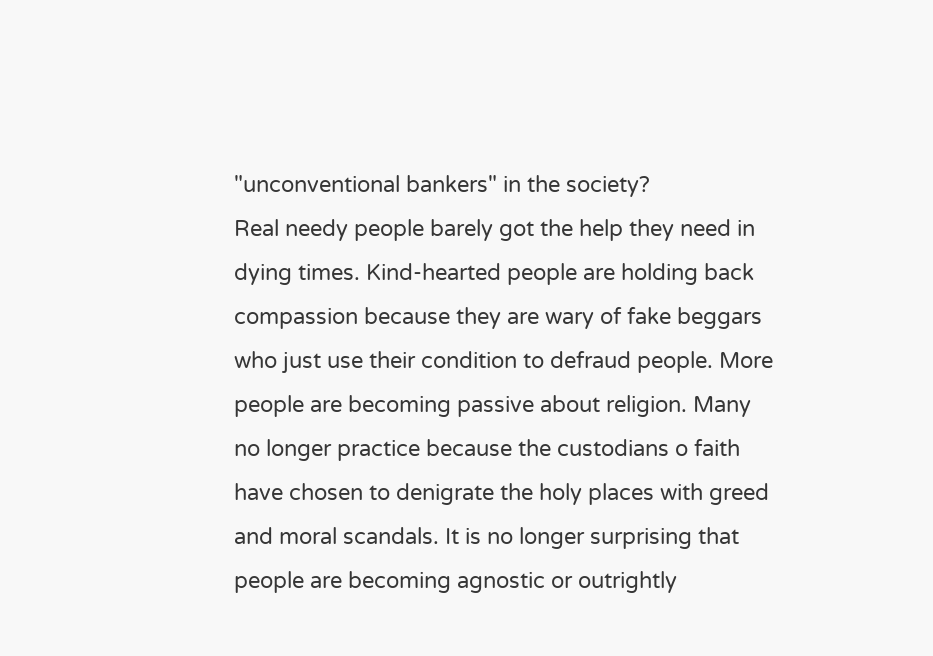"unconventional bankers" in the society?
Real needy people barely got the help they need in dying times. Kind-hearted people are holding back compassion because they are wary of fake beggars who just use their condition to defraud people. More people are becoming passive about religion. Many no longer practice because the custodians o faith have chosen to denigrate the holy places with greed and moral scandals. It is no longer surprising that people are becoming agnostic or outrightly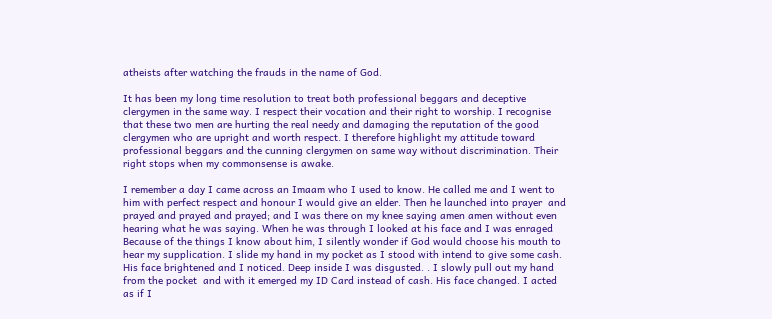atheists after watching the frauds in the name of God.

It has been my long time resolution to treat both professional beggars and deceptive clergymen in the same way. I respect their vocation and their right to worship. I recognise that these two men are hurting the real needy and damaging the reputation of the good clergymen who are upright and worth respect. I therefore highlight my attitude toward professional beggars and the cunning clergymen on same way without discrimination. Their right stops when my commonsense is awake.

I remember a day I came across an Imaam who I used to know. He called me and I went to him with perfect respect and honour I would give an elder. Then he launched into prayer  and prayed and prayed and prayed; and I was there on my knee saying amen amen without even hearing what he was saying. When he was through I looked at his face and I was enraged Because of the things I know about him, I silently wonder if God would choose his mouth to hear my supplication. I slide my hand in my pocket as I stood with intend to give some cash. His face brightened and I noticed. Deep inside I was disgusted. . I slowly pull out my hand from the pocket  and with it emerged my ID Card instead of cash. His face changed. I acted as if I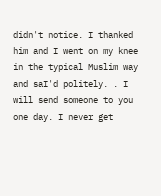didn't notice. I thanked him and I went on my knee in the typical Muslim way and saI'd politely. . I will send someone to you one day. I never get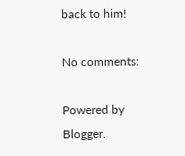back to him!

No comments:

Powered by Blogger.